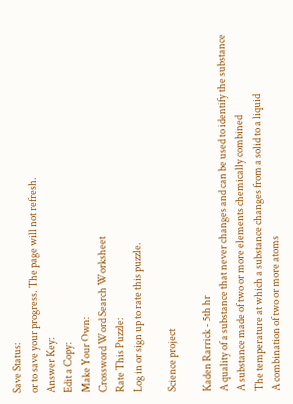Save Status:
or to save your progress. The page will not refresh.
Answer Key:
Edit a Copy:
Make Your Own:
Crossword Word Search Worksheet
Rate This Puzzle:
Log in or sign up to rate this puzzle.

Science project

Kaden Rarrick - 5th hr
A quality of a substance that never changes and can be used to identify the substance
A substance made of two or more elements chemically combined
The temperature at which a substance changes from a solid to a liquid
A combination of two or more atoms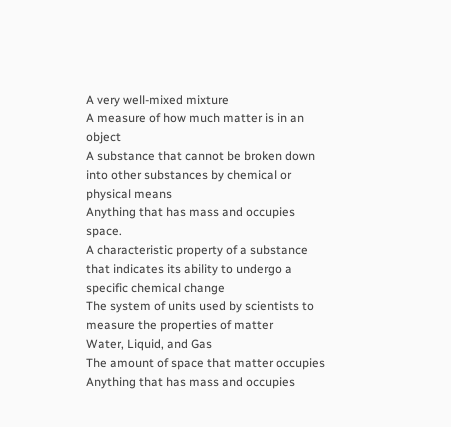A very well-mixed mixture
A measure of how much matter is in an object
A substance that cannot be broken down into other substances by chemical or physical means
Anything that has mass and occupies space.
A characteristic property of a substance that indicates its ability to undergo a specific chemical change
The system of units used by scientists to measure the properties of matter
Water, Liquid, and Gas
The amount of space that matter occupies
Anything that has mass and occupies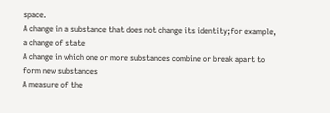space.
A change in a substance that does not change its identity;for example, a change of state
A change in which one or more substances combine or break apart to form new substances
A measure of the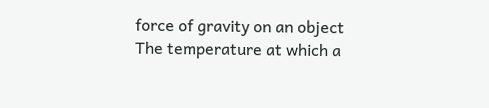force of gravity on an object
The temperature at which a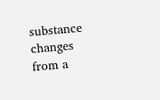substance changes from a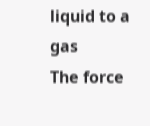liquid to a gas
The force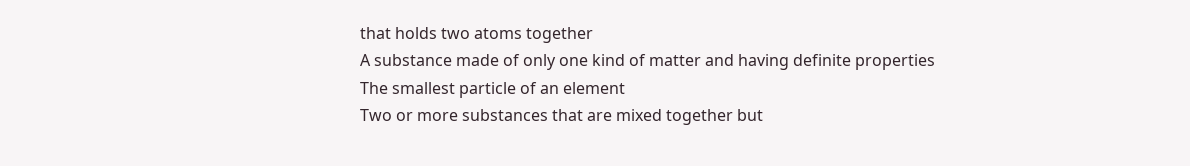that holds two atoms together
A substance made of only one kind of matter and having definite properties
The smallest particle of an element
Two or more substances that are mixed together but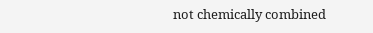not chemically combined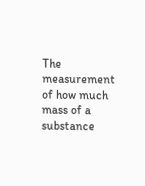The measurement of how much mass of a substance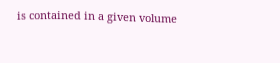is contained in a given volume